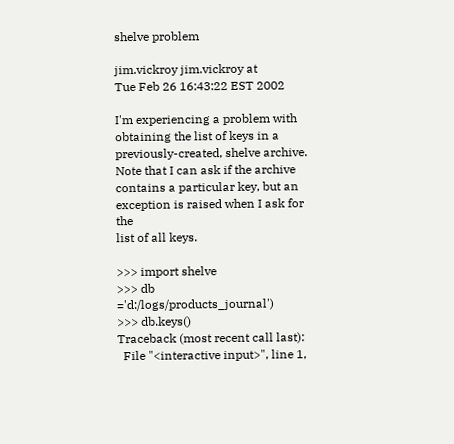shelve problem

jim.vickroy jim.vickroy at
Tue Feb 26 16:43:22 EST 2002

I'm experiencing a problem with obtaining the list of keys in a
previously-created, shelve archive.  Note that I can ask if the archive
contains a particular key, but an exception is raised when I ask for the
list of all keys.

>>> import shelve
>>> db ='d:/logs/products_journal')
>>> db.keys()
Traceback (most recent call last):
  File "<interactive input>", line 1,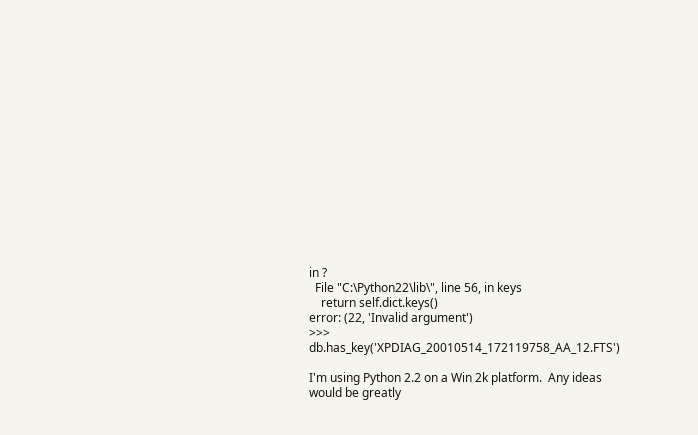in ?
  File "C:\Python22\lib\", line 56, in keys
    return self.dict.keys()
error: (22, 'Invalid argument')
>>> db.has_key('XPDIAG_20010514_172119758_AA_12.FTS')

I'm using Python 2.2 on a Win 2k platform.  Any ideas would be greatly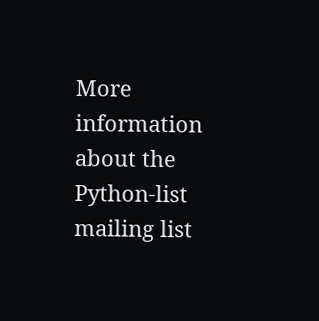More information about the Python-list mailing list